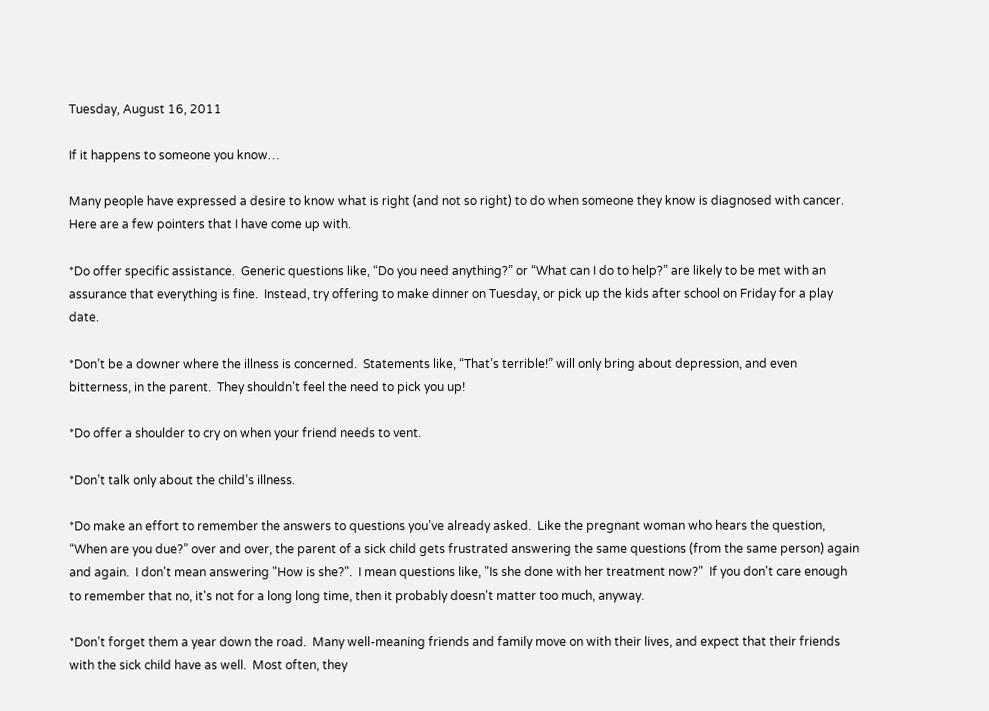Tuesday, August 16, 2011

If it happens to someone you know…

Many people have expressed a desire to know what is right (and not so right) to do when someone they know is diagnosed with cancer.  Here are a few pointers that I have come up with.

*Do offer specific assistance.  Generic questions like, “Do you need anything?” or “What can I do to help?” are likely to be met with an assurance that everything is fine.  Instead, try offering to make dinner on Tuesday, or pick up the kids after school on Friday for a play date.

*Don’t be a downer where the illness is concerned.  Statements like, “That’s terrible!” will only bring about depression, and even bitterness, in the parent.  They shouldn’t feel the need to pick you up!

*Do offer a shoulder to cry on when your friend needs to vent.

*Don’t talk only about the child’s illness.

*Do make an effort to remember the answers to questions you’ve already asked.  Like the pregnant woman who hears the question, “When are you due?” over and over, the parent of a sick child gets frustrated answering the same questions (from the same person) again and again.  I don't mean answering "How is she?".  I mean questions like, "Is she done with her treatment now?"  If you don't care enough to remember that no, it's not for a long long time, then it probably doesn't matter too much, anyway.

*Don’t forget them a year down the road.  Many well-meaning friends and family move on with their lives, and expect that their friends with the sick child have as well.  Most often, they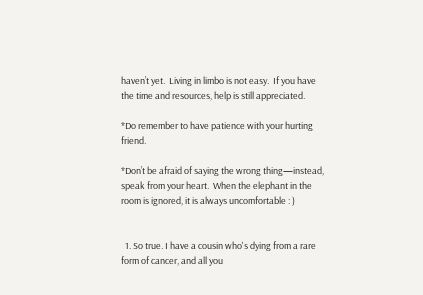haven’t yet.  Living in limbo is not easy.  If you have the time and resources, help is still appreciated.

*Do remember to have patience with your hurting friend.

*Don’t be afraid of saying the wrong thing—instead, speak from your heart.  When the elephant in the room is ignored, it is always uncomfortable : )


  1. So true. I have a cousin who's dying from a rare form of cancer, and all you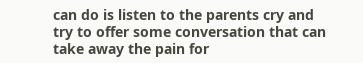can do is listen to the parents cry and try to offer some conversation that can take away the pain for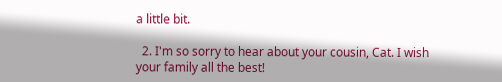a little bit.

  2. I'm so sorry to hear about your cousin, Cat. I wish your family all the best!